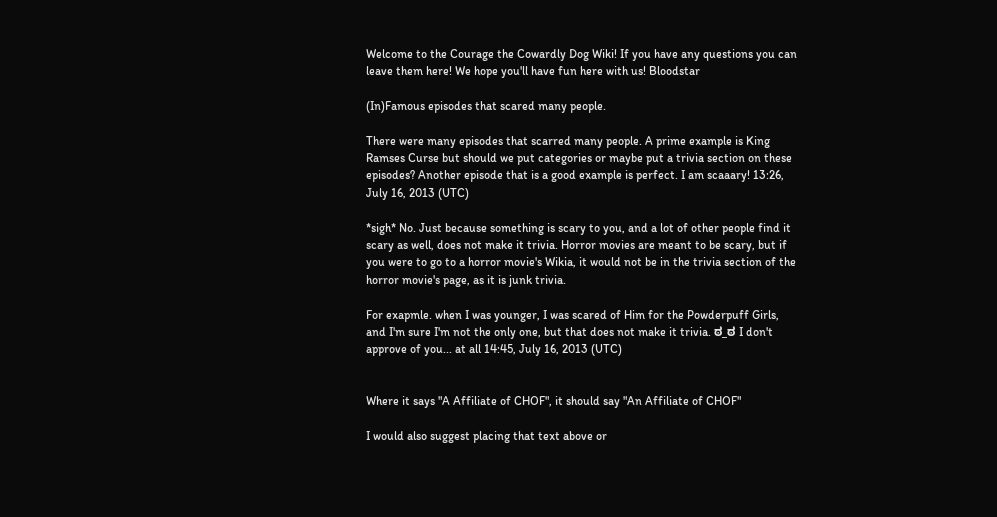Welcome to the Courage the Cowardly Dog Wiki! If you have any questions you can leave them here! We hope you'll have fun here with us! Bloodstar

(In)Famous episodes that scared many people.

There were many episodes that scarred many people. A prime example is King Ramses Curse but should we put categories or maybe put a trivia section on these episodes? Another episode that is a good example is perfect. I am scaaary! 13:26, July 16, 2013 (UTC)

*sigh* No. Just because something is scary to you, and a lot of other people find it scary as well, does not make it trivia. Horror movies are meant to be scary, but if you were to go to a horror movie's Wikia, it would not be in the trivia section of the horror movie's page, as it is junk trivia.

For exapmle. when I was younger, I was scared of Him for the Powderpuff Girls, and I'm sure I'm not the only one, but that does not make it trivia. ಠ_ಠ I don't approve of you... at all 14:45, July 16, 2013 (UTC)


Where it says "A Affiliate of CHOF", it should say "An Affiliate of CHOF"

I would also suggest placing that text above or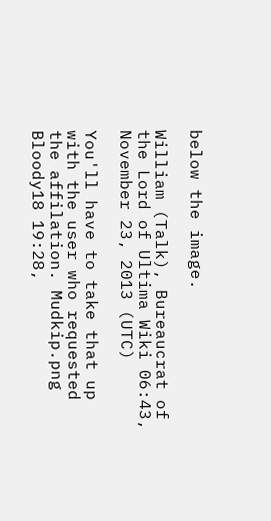below the image.

William (Talk), Bureaucrat of the Lord of Ultima Wiki 06:43, November 23, 2013 (UTC)

You'll have to take that up with the user who requested the affilation. Mudkip.png Bloody18 19:28,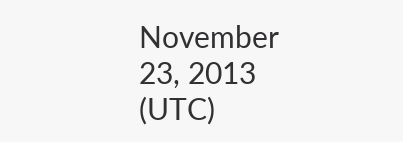November 23, 2013 (UTC)